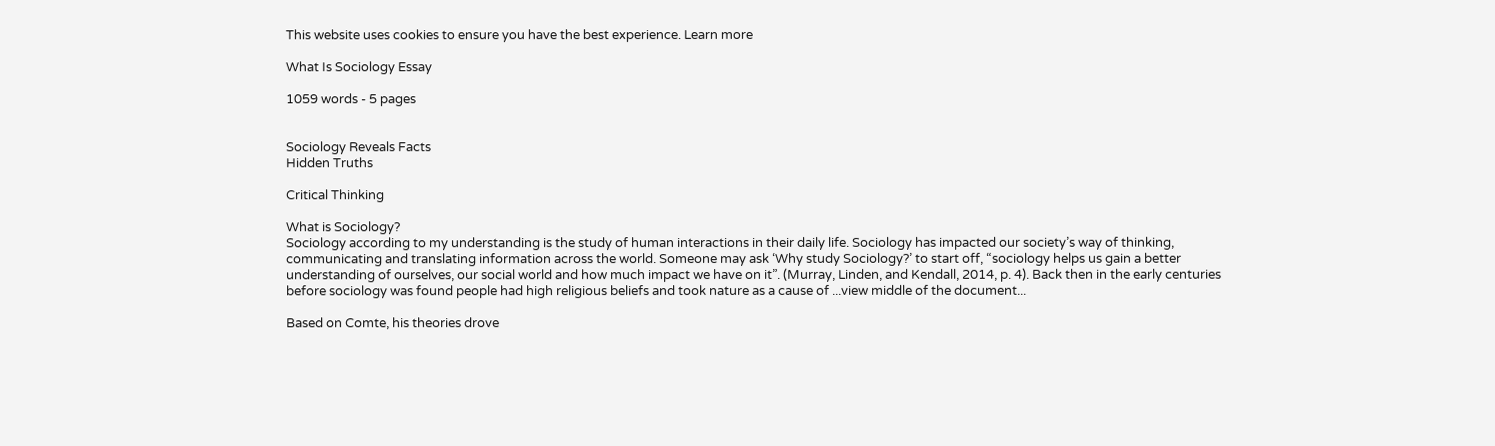This website uses cookies to ensure you have the best experience. Learn more

What Is Sociology Essay

1059 words - 5 pages


Sociology Reveals Facts
Hidden Truths

Critical Thinking

What is Sociology?
Sociology according to my understanding is the study of human interactions in their daily life. Sociology has impacted our society’s way of thinking, communicating and translating information across the world. Someone may ask ‘Why study Sociology?’ to start off, “sociology helps us gain a better understanding of ourselves, our social world and how much impact we have on it”. (Murray, Linden, and Kendall, 2014, p. 4). Back then in the early centuries before sociology was found people had high religious beliefs and took nature as a cause of ...view middle of the document...

Based on Comte, his theories drove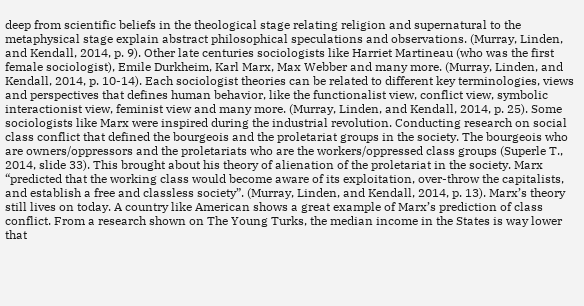deep from scientific beliefs in the theological stage relating religion and supernatural to the metaphysical stage explain abstract philosophical speculations and observations. (Murray, Linden, and Kendall, 2014, p. 9). Other late centuries sociologists like Harriet Martineau (who was the first female sociologist), Emile Durkheim, Karl Marx, Max Webber and many more. (Murray, Linden, and Kendall, 2014, p. 10-14). Each sociologist theories can be related to different key terminologies, views and perspectives that defines human behavior, like the functionalist view, conflict view, symbolic interactionist view, feminist view and many more. (Murray, Linden, and Kendall, 2014, p. 25). Some sociologists like Marx were inspired during the industrial revolution. Conducting research on social class conflict that defined the bourgeois and the proletariat groups in the society. The bourgeois who are owners/oppressors and the proletariats who are the workers/oppressed class groups (Superle T., 2014, slide 33). This brought about his theory of alienation of the proletariat in the society. Marx “predicted that the working class would become aware of its exploitation, over-throw the capitalists, and establish a free and classless society”. (Murray, Linden, and Kendall, 2014, p. 13). Marx’s theory still lives on today. A country like American shows a great example of Marx’s prediction of class conflict. From a research shown on The Young Turks, the median income in the States is way lower that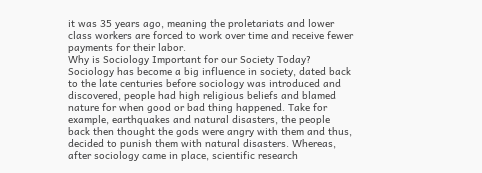it was 35 years ago, meaning the proletariats and lower class workers are forced to work over time and receive fewer payments for their labor.
Why is Sociology Important for our Society Today?
Sociology has become a big influence in society, dated back to the late centuries before sociology was introduced and discovered, people had high religious beliefs and blamed nature for when good or bad thing happened. Take for example, earthquakes and natural disasters, the people back then thought the gods were angry with them and thus, decided to punish them with natural disasters. Whereas, after sociology came in place, scientific research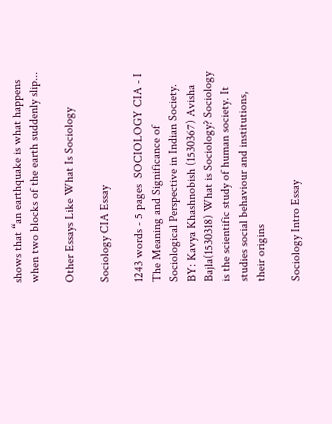shows that “an earthquake is what happens when two blocks of the earth suddenly slip...

Other Essays Like What Is Sociology

Sociology CIA Essay

1243 words - 5 pages  SOCIOLOGY CIA - I The Meaning and Significance of Sociological Perspective in Indian Society. BY: Kavya Khashnobish (1530367) Avisha Bajla(1530318) What is Sociology? Sociology is the scientific study of human society. It studies social behaviour and institutions, their origins

Sociology Intro Essay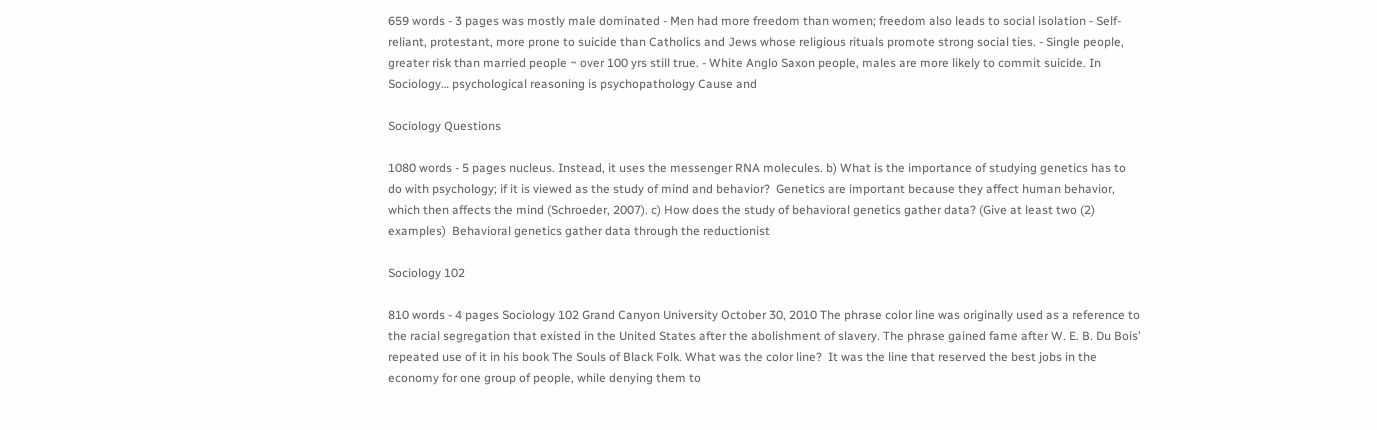659 words - 3 pages was mostly male dominated - Men had more freedom than women; freedom also leads to social isolation - Self-reliant, protestant, more prone to suicide than Catholics and Jews whose religious rituals promote strong social ties. - Single people, greater risk than married people ~ over 100 yrs still true. - White Anglo Saxon people, males are more likely to commit suicide. In Sociology… psychological reasoning is psychopathology Cause and

Sociology Questions

1080 words - 5 pages nucleus. Instead, it uses the messenger RNA molecules. b) What is the importance of studying genetics has to do with psychology; if it is viewed as the study of mind and behavior?  Genetics are important because they affect human behavior, which then affects the mind (Schroeder, 2007). c) How does the study of behavioral genetics gather data? (Give at least two (2) examples)  Behavioral genetics gather data through the reductionist

Sociology 102

810 words - 4 pages Sociology 102 Grand Canyon University October 30, 2010 The phrase color line was originally used as a reference to the racial segregation that existed in the United States after the abolishment of slavery. The phrase gained fame after W. E. B. Du Bois’ repeated use of it in his book The Souls of Black Folk. What was the color line?  It was the line that reserved the best jobs in the economy for one group of people, while denying them to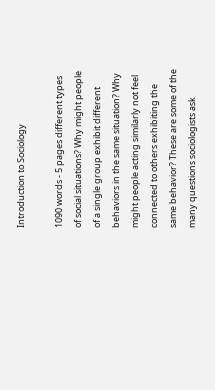Introduction to Sociology

1090 words - 5 pages different types of social situations? Why might people of a single group exhibit different behaviors in the same situation? Why might people acting similarly not feel connected to others exhibiting the same behavior? These are some of the many questions sociologists ask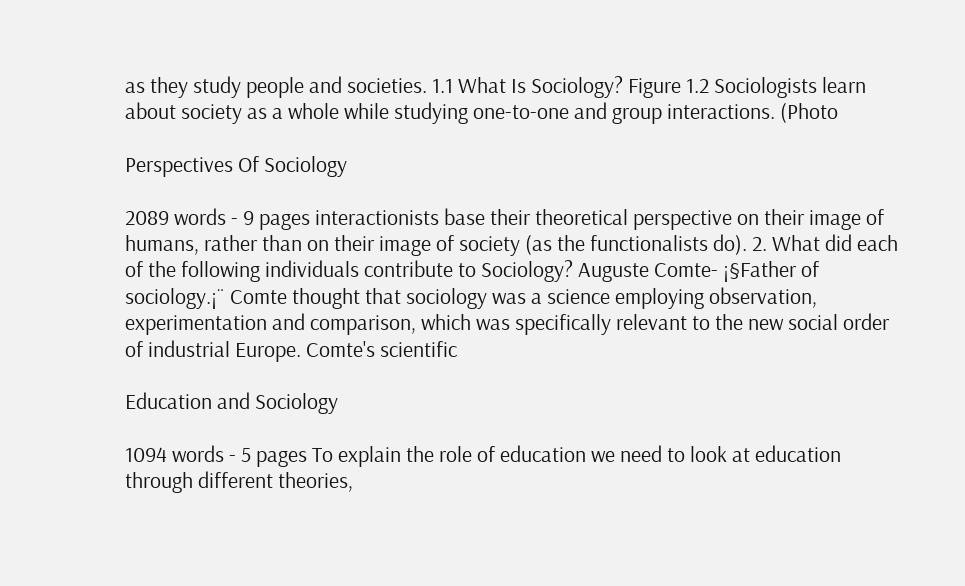as they study people and societies. 1.1 What Is Sociology? Figure 1.2 Sociologists learn about society as a whole while studying one-to-one and group interactions. (Photo

Perspectives Of Sociology

2089 words - 9 pages interactionists base their theoretical perspective on their image of humans, rather than on their image of society (as the functionalists do). 2. What did each of the following individuals contribute to Sociology? Auguste Comte- ¡§Father of sociology.¡¨ Comte thought that sociology was a science employing observation, experimentation and comparison, which was specifically relevant to the new social order of industrial Europe. Comte's scientific

Education and Sociology

1094 words - 5 pages To explain the role of education we need to look at education through different theories,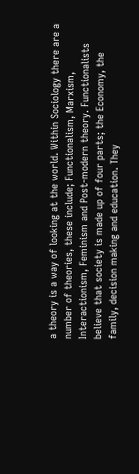a theory is a way of looking at the world. Within Sociology there are a number of theories, these include; Functionalism, Marxism, Interactionism, Feminism and Post-modern theory. Functionalists believe that society is made up of four parts; the Economy, the family, decision making and education. They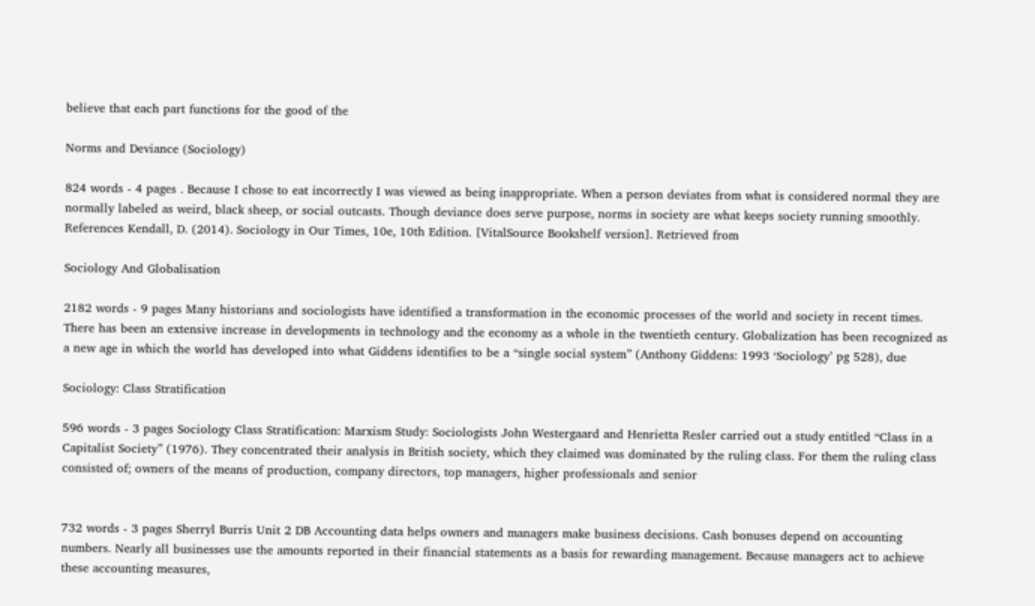believe that each part functions for the good of the

Norms and Deviance (Sociology)

824 words - 4 pages . Because I chose to eat incorrectly I was viewed as being inappropriate. When a person deviates from what is considered normal they are normally labeled as weird, black sheep, or social outcasts. Though deviance does serve purpose, norms in society are what keeps society running smoothly. References Kendall, D. (2014). Sociology in Our Times, 10e, 10th Edition. [VitalSource Bookshelf version]. Retrieved from

Sociology And Globalisation

2182 words - 9 pages Many historians and sociologists have identified a transformation in the economic processes of the world and society in recent times. There has been an extensive increase in developments in technology and the economy as a whole in the twentieth century. Globalization has been recognized as a new age in which the world has developed into what Giddens identifies to be a “single social system” (Anthony Giddens: 1993 ‘Sociology’ pg 528), due

Sociology: Class Stratification

596 words - 3 pages Sociology Class Stratification: Marxism Study: Sociologists John Westergaard and Henrietta Resler carried out a study entitled “Class in a Capitalist Society” (1976). They concentrated their analysis in British society, which they claimed was dominated by the ruling class. For them the ruling class consisted of; owners of the means of production, company directors, top managers, higher professionals and senior


732 words - 3 pages Sherryl Burris Unit 2 DB Accounting data helps owners and managers make business decisions. Cash bonuses depend on accounting numbers. Nearly all businesses use the amounts reported in their financial statements as a basis for rewarding management. Because managers act to achieve these accounting measures,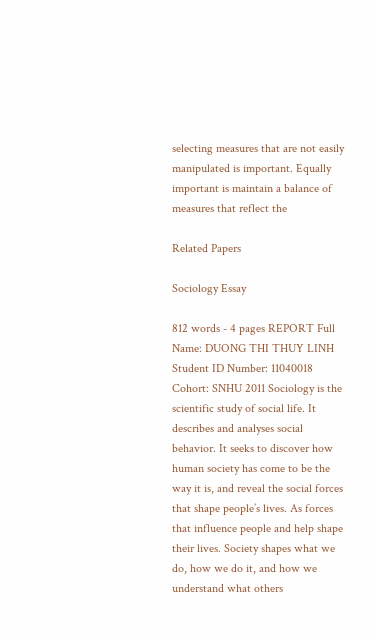selecting measures that are not easily manipulated is important. Equally important is maintain a balance of measures that reflect the

Related Papers

Sociology Essay

812 words - 4 pages REPORT Full Name: DUONG THI THUY LINH Student ID Number: 11040018 Cohort: SNHU 2011 Sociology is the scientific study of social life. It describes and analyses social behavior. It seeks to discover how human society has come to be the way it is, and reveal the social forces that shape people’s lives. As forces that influence people and help shape their lives. Society shapes what we do, how we do it, and how we understand what others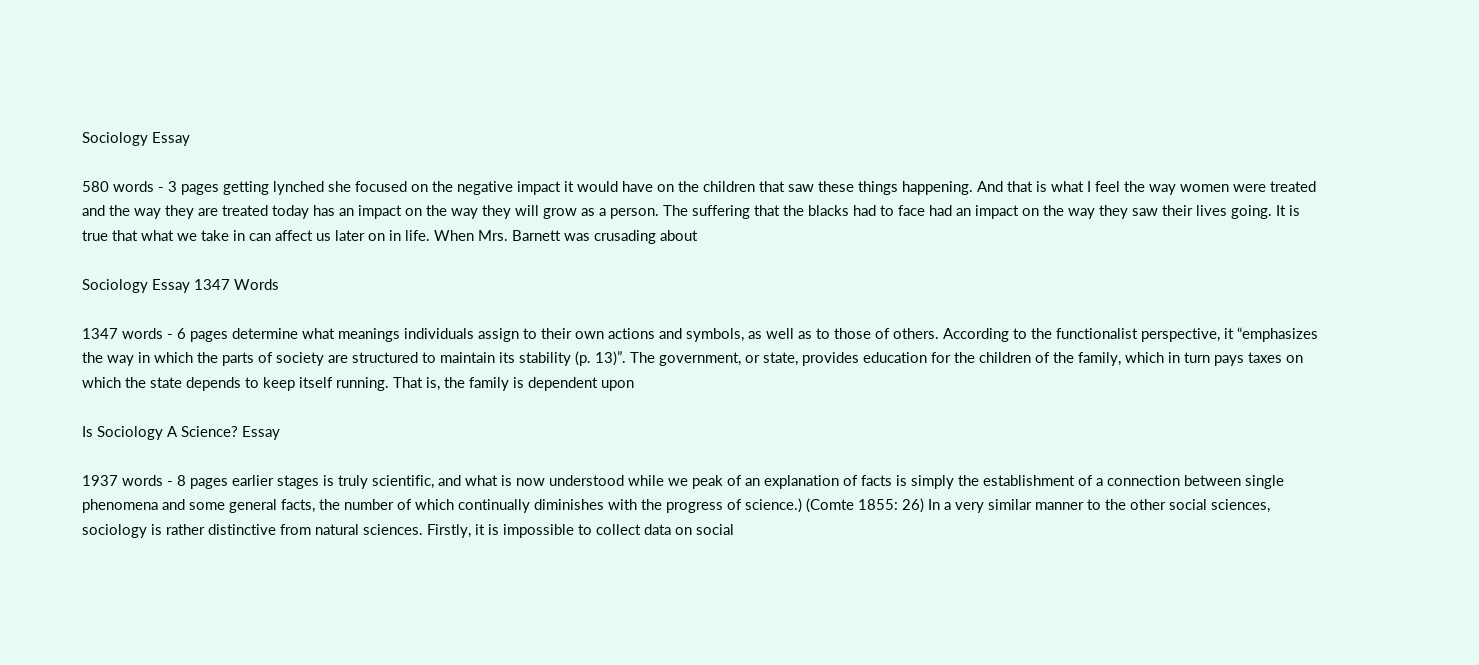Sociology Essay

580 words - 3 pages getting lynched she focused on the negative impact it would have on the children that saw these things happening. And that is what I feel the way women were treated and the way they are treated today has an impact on the way they will grow as a person. The suffering that the blacks had to face had an impact on the way they saw their lives going. It is true that what we take in can affect us later on in life. When Mrs. Barnett was crusading about

Sociology Essay 1347 Words

1347 words - 6 pages determine what meanings individuals assign to their own actions and symbols, as well as to those of others. According to the functionalist perspective, it “emphasizes the way in which the parts of society are structured to maintain its stability (p. 13)”. The government, or state, provides education for the children of the family, which in turn pays taxes on which the state depends to keep itself running. That is, the family is dependent upon

Is Sociology A Science? Essay

1937 words - 8 pages earlier stages is truly scientific, and what is now understood while we peak of an explanation of facts is simply the establishment of a connection between single phenomena and some general facts, the number of which continually diminishes with the progress of science.) (Comte 1855: 26) In a very similar manner to the other social sciences, sociology is rather distinctive from natural sciences. Firstly, it is impossible to collect data on social